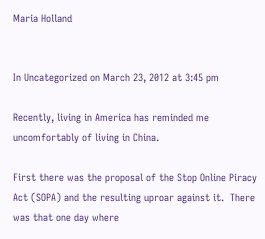Maria Holland


In Uncategorized on March 23, 2012 at 3:45 pm

Recently, living in America has reminded me uncomfortably of living in China.

First there was the proposal of the Stop Online Piracy Act (SOPA) and the resulting uproar against it.  There was that one day where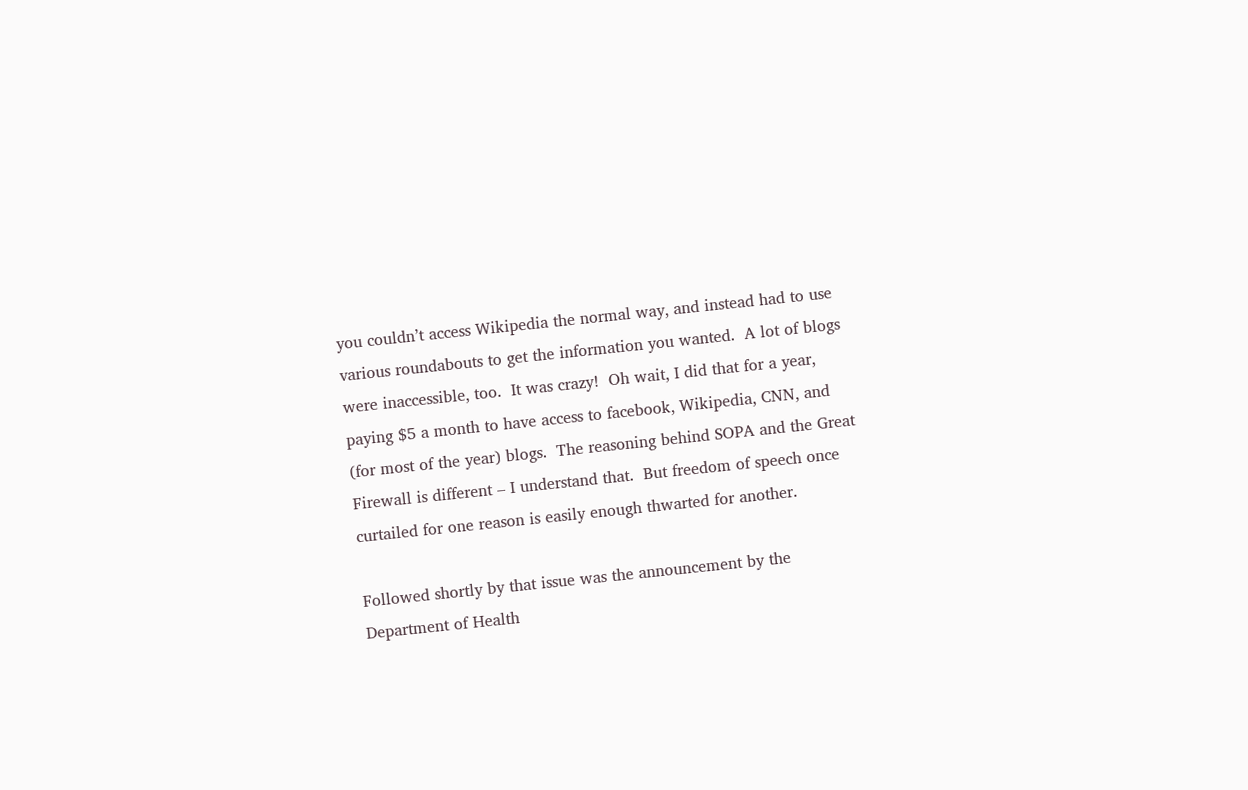you couldn’t access Wikipedia the normal way, and instead had to use various roundabouts to get the information you wanted.  A lot of blogs were inaccessible, too.  It was crazy!  Oh wait, I did that for a year, paying $5 a month to have access to facebook, Wikipedia, CNN, and (for most of the year) blogs.  The reasoning behind SOPA and the Great Firewall is different – I understand that.  But freedom of speech once curtailed for one reason is easily enough thwarted for another.

Followed shortly by that issue was the announcement by the Department of Health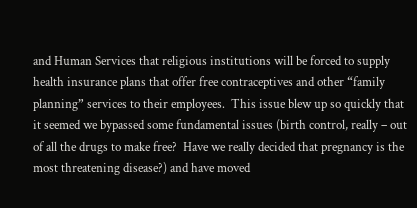and Human Services that religious institutions will be forced to supply health insurance plans that offer free contraceptives and other “family planning” services to their employees.  This issue blew up so quickly that it seemed we bypassed some fundamental issues (birth control, really – out of all the drugs to make free?  Have we really decided that pregnancy is the most threatening disease?) and have moved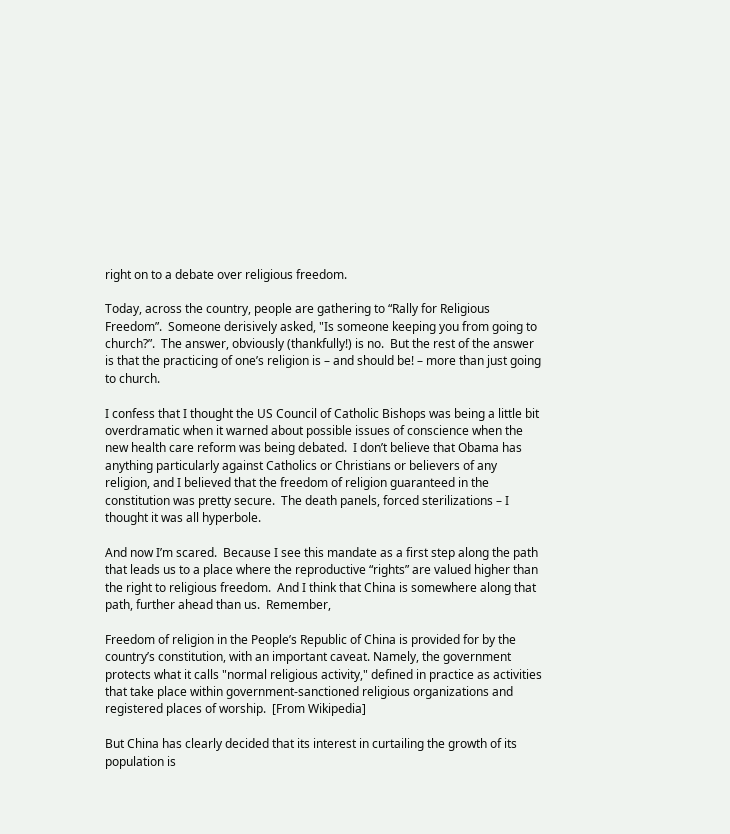right on to a debate over religious freedom.

Today, across the country, people are gathering to “Rally for Religious Freedom”.  Someone derisively asked, "Is someone keeping you from going to church?”.  The answer, obviously (thankfully!) is no.  But the rest of the answer is that the practicing of one’s religion is – and should be! – more than just going to church.

I confess that I thought the US Council of Catholic Bishops was being a little bit overdramatic when it warned about possible issues of conscience when the new health care reform was being debated.  I don’t believe that Obama has anything particularly against Catholics or Christians or believers of any religion, and I believed that the freedom of religion guaranteed in the constitution was pretty secure.  The death panels, forced sterilizations – I thought it was all hyperbole.

And now I’m scared.  Because I see this mandate as a first step along the path that leads us to a place where the reproductive “rights” are valued higher than the right to religious freedom.  And I think that China is somewhere along that path, further ahead than us.  Remember,

Freedom of religion in the People’s Republic of China is provided for by the country’s constitution, with an important caveat. Namely, the government protects what it calls "normal religious activity," defined in practice as activities that take place within government-sanctioned religious organizations and registered places of worship.  [From Wikipedia]

But China has clearly decided that its interest in curtailing the growth of its population is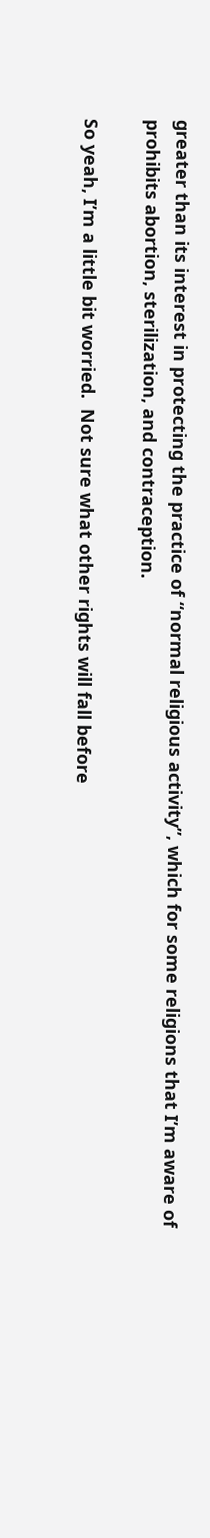greater than its interest in protecting the practice of “normal religious activity”, which for some religions that I’m aware of prohibits abortion, sterilization, and contraception.

So yeah, I’m a little bit worried.  Not sure what other rights will fall before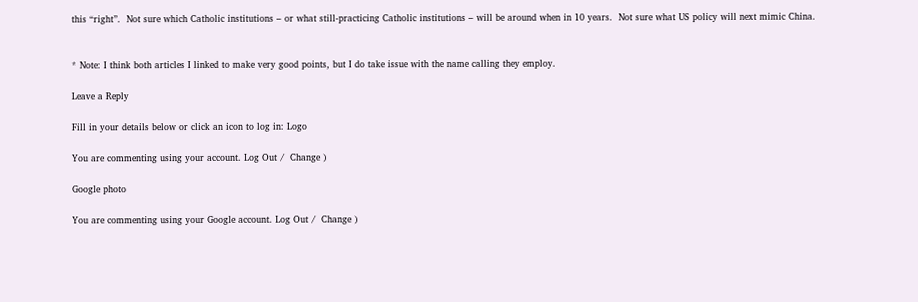this “right”.  Not sure which Catholic institutions – or what still-practicing Catholic institutions – will be around when in 10 years.  Not sure what US policy will next mimic China.


* Note: I think both articles I linked to make very good points, but I do take issue with the name calling they employ.

Leave a Reply

Fill in your details below or click an icon to log in: Logo

You are commenting using your account. Log Out /  Change )

Google photo

You are commenting using your Google account. Log Out /  Change )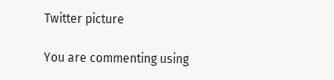Twitter picture

You are commenting using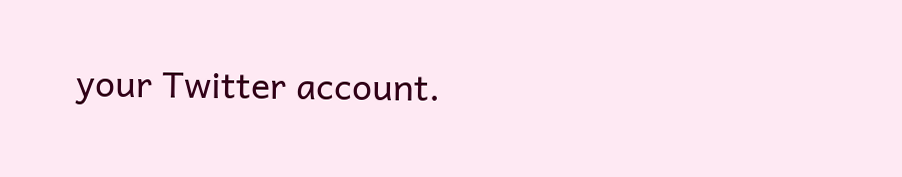your Twitter account.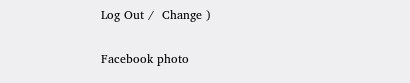Log Out /  Change )

Facebook photo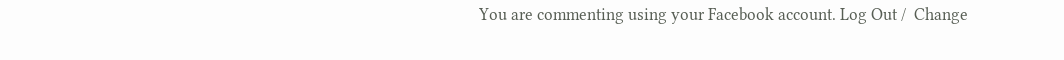You are commenting using your Facebook account. Log Out /  Change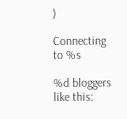)

Connecting to %s

%d bloggers like this: